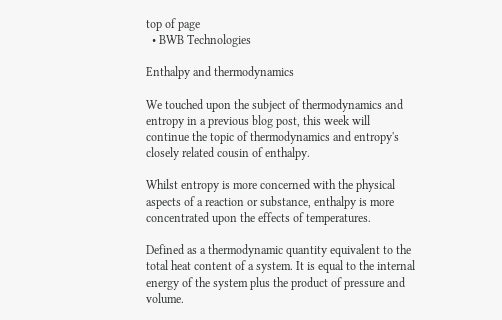top of page
  • BWB Technologies

Enthalpy and thermodynamics

We touched upon the subject of thermodynamics and entropy in a previous blog post, this week will continue the topic of thermodynamics and entropy's closely related cousin of enthalpy.

Whilst entropy is more concerned with the physical aspects of a reaction or substance, enthalpy is more concentrated upon the effects of temperatures.

Defined as a thermodynamic quantity equivalent to the total heat content of a system. It is equal to the internal energy of the system plus the product of pressure and volume.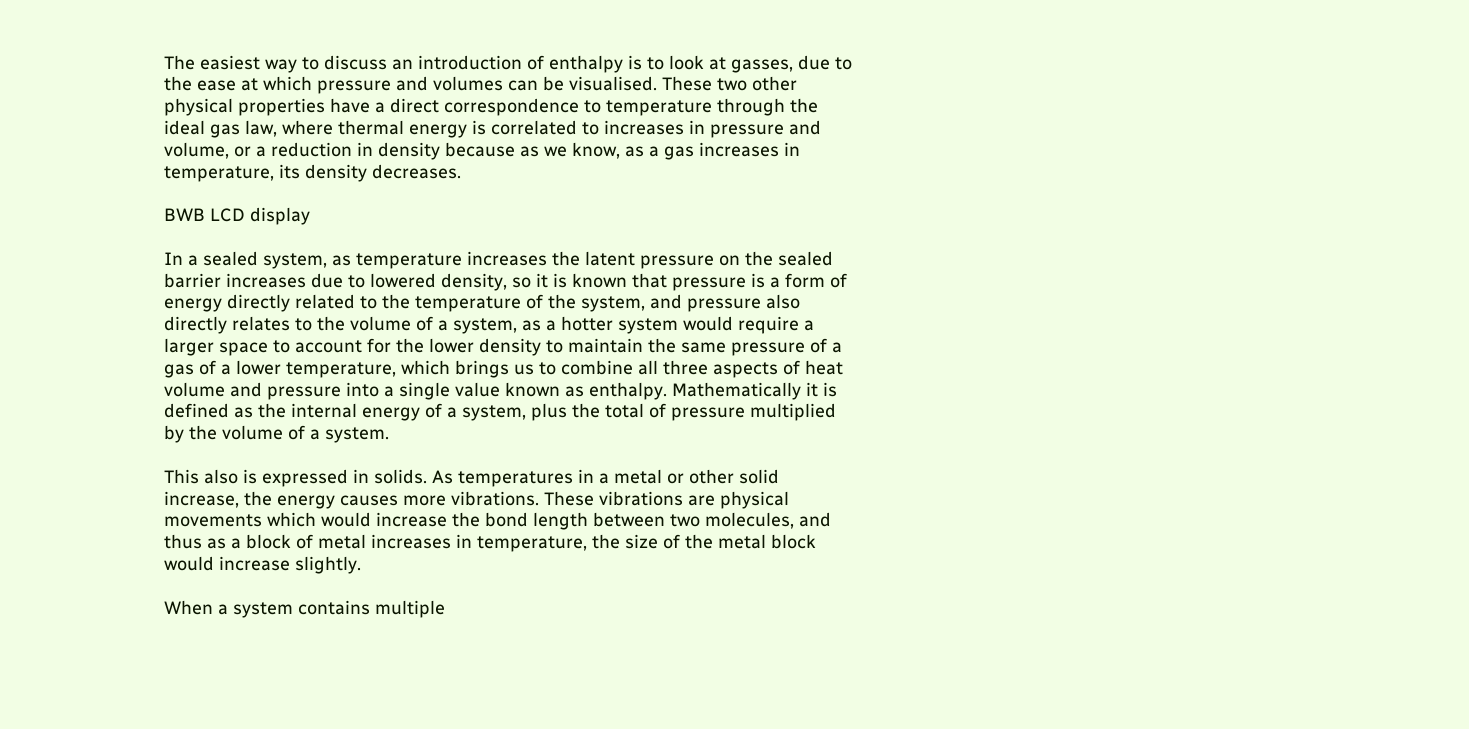The easiest way to discuss an introduction of enthalpy is to look at gasses, due to the ease at which pressure and volumes can be visualised. These two other physical properties have a direct correspondence to temperature through the ideal gas law, where thermal energy is correlated to increases in pressure and volume, or a reduction in density because as we know, as a gas increases in temperature, its density decreases.

BWB LCD display

In a sealed system, as temperature increases the latent pressure on the sealed barrier increases due to lowered density, so it is known that pressure is a form of energy directly related to the temperature of the system, and pressure also directly relates to the volume of a system, as a hotter system would require a larger space to account for the lower density to maintain the same pressure of a gas of a lower temperature, which brings us to combine all three aspects of heat volume and pressure into a single value known as enthalpy. Mathematically it is defined as the internal energy of a system, plus the total of pressure multiplied by the volume of a system.

This also is expressed in solids. As temperatures in a metal or other solid increase, the energy causes more vibrations. These vibrations are physical movements which would increase the bond length between two molecules, and thus as a block of metal increases in temperature, the size of the metal block would increase slightly.

When a system contains multiple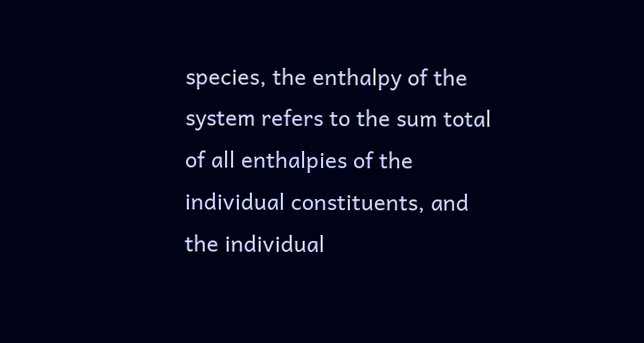species, the enthalpy of the system refers to the sum total of all enthalpies of the individual constituents, and the individual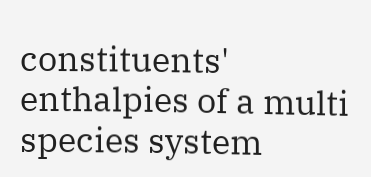constituents' enthalpies of a multi species system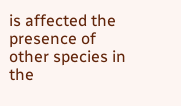is affected the presence of other species in the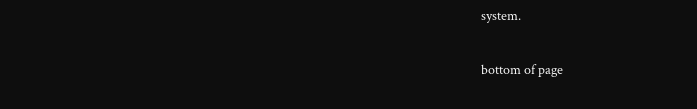system.


bottom of page